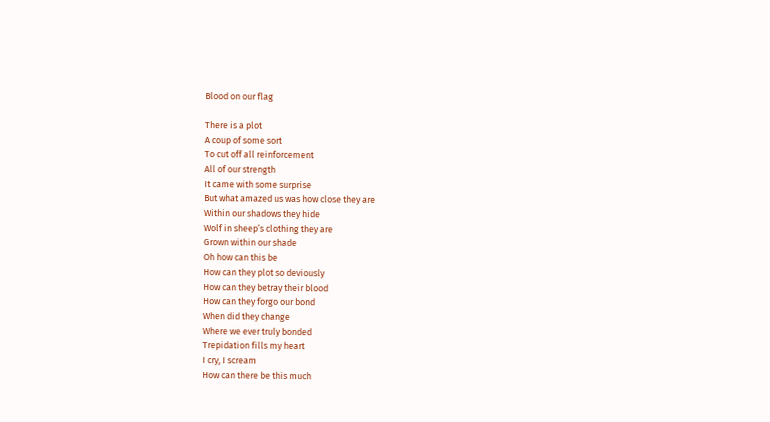Blood on our flag

There is a plot
A coup of some sort
To cut off all reinforcement
All of our strength
It came with some surprise
But what amazed us was how close they are
Within our shadows they hide
Wolf in sheep’s clothing they are
Grown within our shade
Oh how can this be
How can they plot so deviously
How can they betray their blood
How can they forgo our bond
When did they change
Where we ever truly bonded
Trepidation fills my heart
I cry, I scream
How can there be this much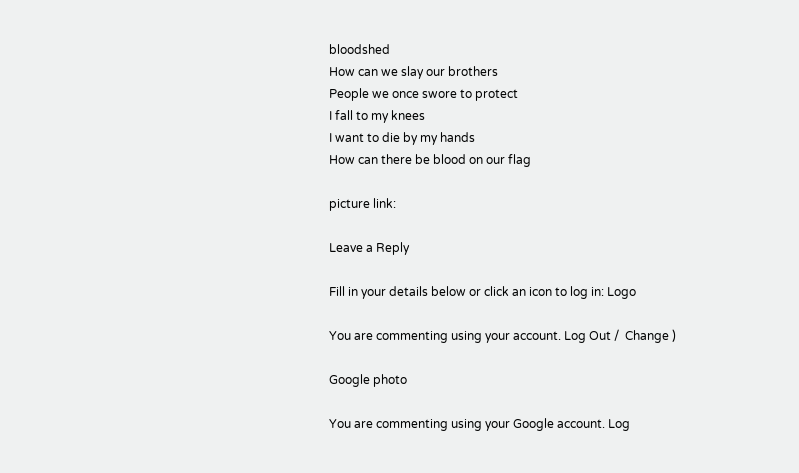bloodshed
How can we slay our brothers
People we once swore to protect
I fall to my knees
I want to die by my hands
How can there be blood on our flag

picture link:

Leave a Reply

Fill in your details below or click an icon to log in: Logo

You are commenting using your account. Log Out /  Change )

Google photo

You are commenting using your Google account. Log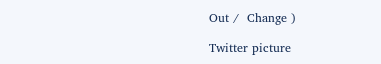Out /  Change )

Twitter picture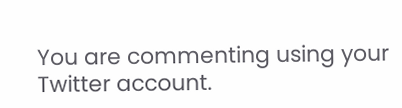You are commenting using your Twitter account.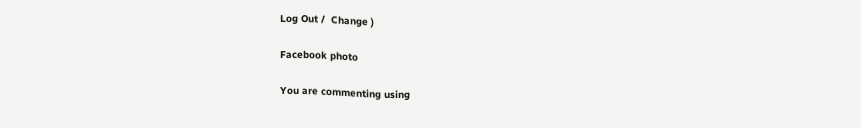Log Out /  Change )

Facebook photo

You are commenting using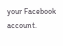your Facebook account.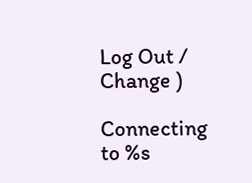Log Out /  Change )

Connecting to %s